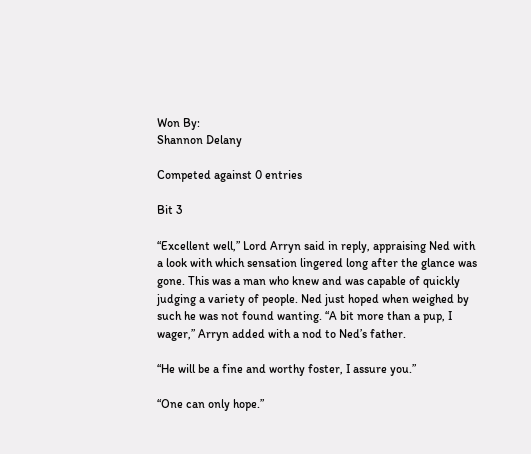Won By:
Shannon Delany

Competed against 0 entries

Bit 3

“Excellent well,” Lord Arryn said in reply, appraising Ned with a look with which sensation lingered long after the glance was gone. This was a man who knew and was capable of quickly judging a variety of people. Ned just hoped when weighed by such he was not found wanting. “A bit more than a pup, I wager,” Arryn added with a nod to Ned’s father.

“He will be a fine and worthy foster, I assure you.”

“One can only hope.”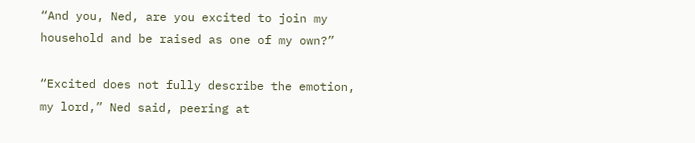“And you, Ned, are you excited to join my household and be raised as one of my own?”

“Excited does not fully describe the emotion, my lord,” Ned said, peering at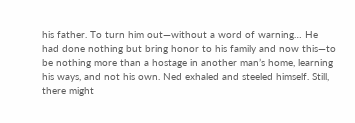his father. To turn him out—without a word of warning… He had done nothing but bring honor to his family and now this—to be nothing more than a hostage in another man’s home, learning his ways, and not his own. Ned exhaled and steeled himself. Still, there might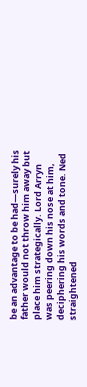be an advantage to be had—surely his father would not throw him away but place him strategically. Lord Arryn was peering down his nose at him, deciphering his words and tone. Ned straightened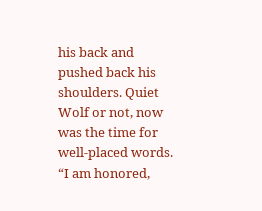his back and pushed back his shoulders. Quiet Wolf or not, now was the time for well-placed words. “I am honored,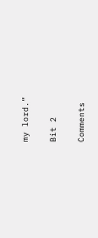my lord.”

Bit 2

Comments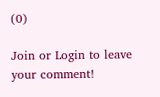(0)

Join or Login to leave your comment!